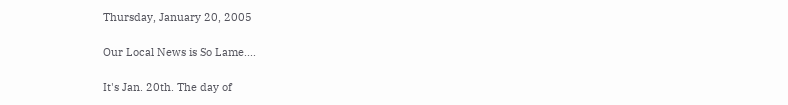Thursday, January 20, 2005

Our Local News is So Lame....

It's Jan. 20th. The day of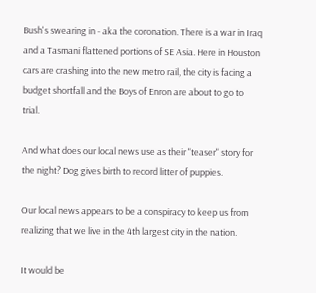Bush's swearing in - aka the coronation. There is a war in Iraq and a Tasmani flattened portions of SE Asia. Here in Houston cars are crashing into the new metro rail, the city is facing a budget shortfall and the Boys of Enron are about to go to trial.

And what does our local news use as their "teaser" story for the night? Dog gives birth to record litter of puppies.

Our local news appears to be a conspiracy to keep us from realizing that we live in the 4th largest city in the nation.

It would be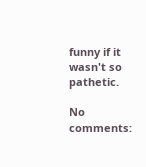funny if it wasn't so pathetic.

No comments: